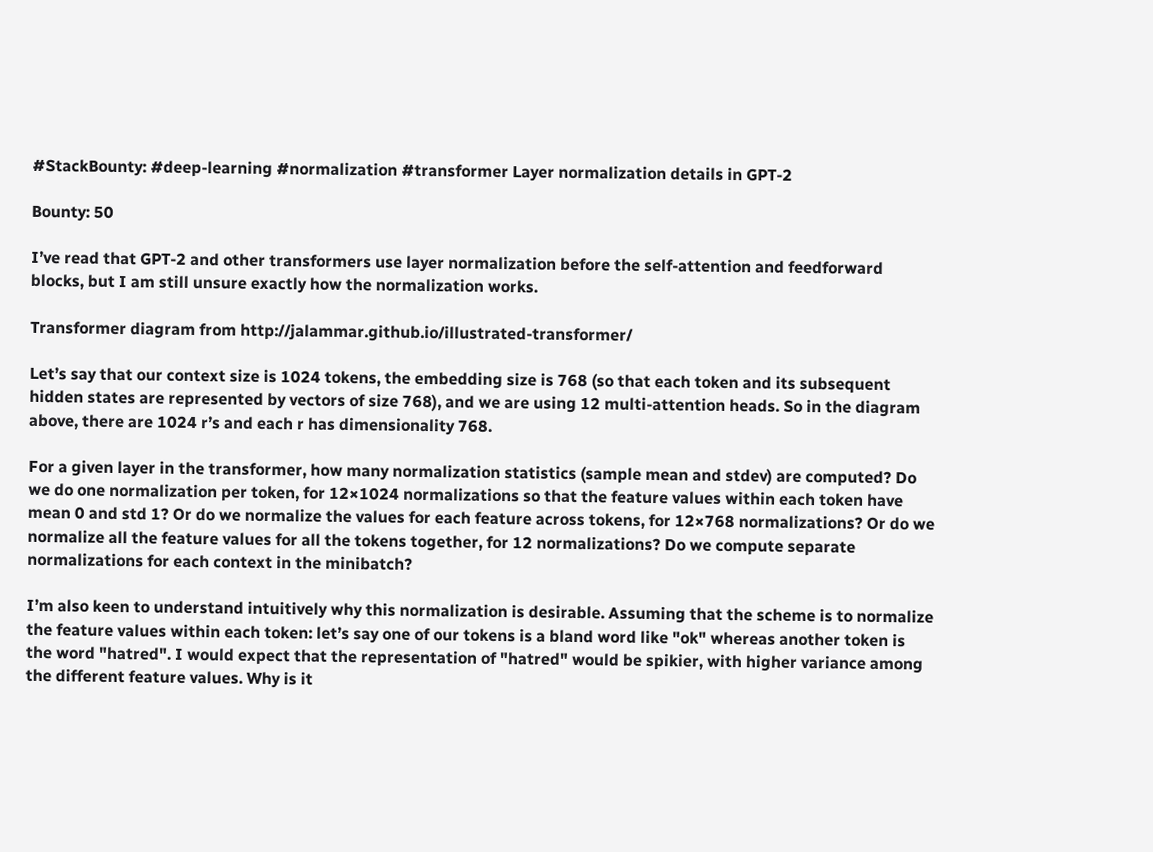#StackBounty: #deep-learning #normalization #transformer Layer normalization details in GPT-2

Bounty: 50

I’ve read that GPT-2 and other transformers use layer normalization before the self-attention and feedforward blocks, but I am still unsure exactly how the normalization works.

Transformer diagram from http://jalammar.github.io/illustrated-transformer/

Let’s say that our context size is 1024 tokens, the embedding size is 768 (so that each token and its subsequent hidden states are represented by vectors of size 768), and we are using 12 multi-attention heads. So in the diagram above, there are 1024 r’s and each r has dimensionality 768.

For a given layer in the transformer, how many normalization statistics (sample mean and stdev) are computed? Do we do one normalization per token, for 12×1024 normalizations so that the feature values within each token have mean 0 and std 1? Or do we normalize the values for each feature across tokens, for 12×768 normalizations? Or do we normalize all the feature values for all the tokens together, for 12 normalizations? Do we compute separate normalizations for each context in the minibatch?

I’m also keen to understand intuitively why this normalization is desirable. Assuming that the scheme is to normalize the feature values within each token: let’s say one of our tokens is a bland word like "ok" whereas another token is the word "hatred". I would expect that the representation of "hatred" would be spikier, with higher variance among the different feature values. Why is it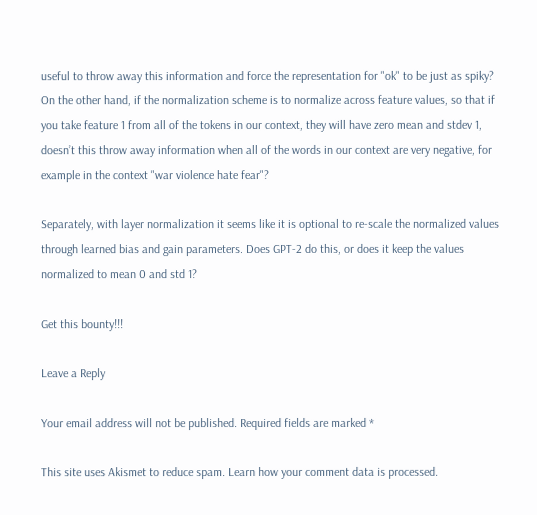useful to throw away this information and force the representation for "ok" to be just as spiky? On the other hand, if the normalization scheme is to normalize across feature values, so that if you take feature 1 from all of the tokens in our context, they will have zero mean and stdev 1, doesn’t this throw away information when all of the words in our context are very negative, for example in the context "war violence hate fear"?

Separately, with layer normalization it seems like it is optional to re-scale the normalized values through learned bias and gain parameters. Does GPT-2 do this, or does it keep the values normalized to mean 0 and std 1?

Get this bounty!!!

Leave a Reply

Your email address will not be published. Required fields are marked *

This site uses Akismet to reduce spam. Learn how your comment data is processed.